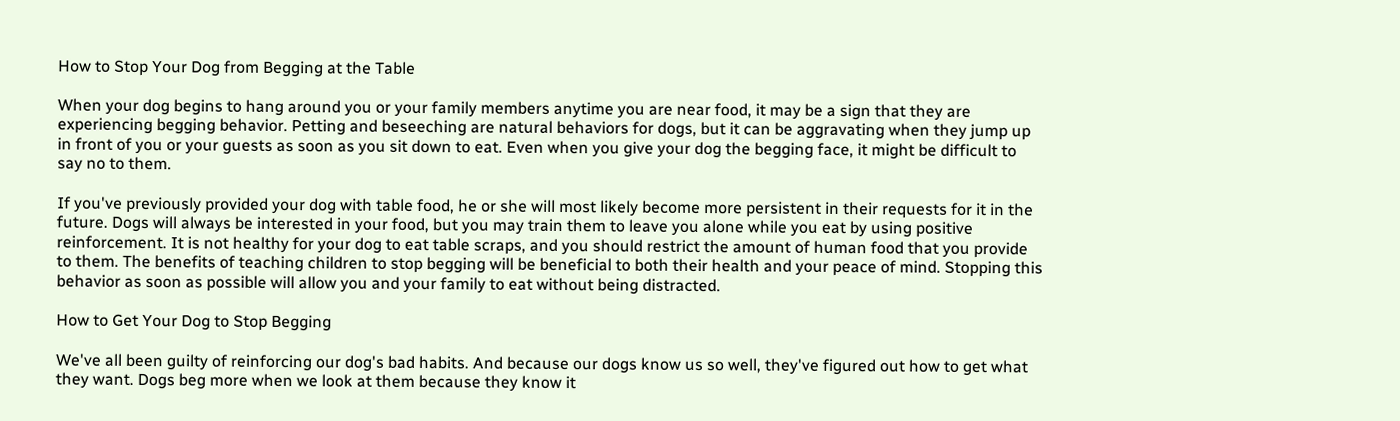How to Stop Your Dog from Begging at the Table

When your dog begins to hang around you or your family members anytime you are near food, it may be a sign that they are experiencing begging behavior. Petting and beseeching are natural behaviors for dogs, but it can be aggravating when they jump up in front of you or your guests as soon as you sit down to eat. Even when you give your dog the begging face, it might be difficult to say no to them.

If you've previously provided your dog with table food, he or she will most likely become more persistent in their requests for it in the future. Dogs will always be interested in your food, but you may train them to leave you alone while you eat by using positive reinforcement. It is not healthy for your dog to eat table scraps, and you should restrict the amount of human food that you provide to them. The benefits of teaching children to stop begging will be beneficial to both their health and your peace of mind. Stopping this behavior as soon as possible will allow you and your family to eat without being distracted.

How to Get Your Dog to Stop Begging

We've all been guilty of reinforcing our dog's bad habits. And because our dogs know us so well, they've figured out how to get what they want. Dogs beg more when we look at them because they know it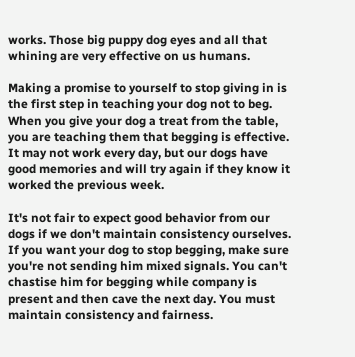works. Those big puppy dog eyes and all that whining are very effective on us humans.

Making a promise to yourself to stop giving in is the first step in teaching your dog not to beg. When you give your dog a treat from the table, you are teaching them that begging is effective. It may not work every day, but our dogs have good memories and will try again if they know it worked the previous week.

It's not fair to expect good behavior from our dogs if we don't maintain consistency ourselves. If you want your dog to stop begging, make sure you're not sending him mixed signals. You can't chastise him for begging while company is present and then cave the next day. You must maintain consistency and fairness.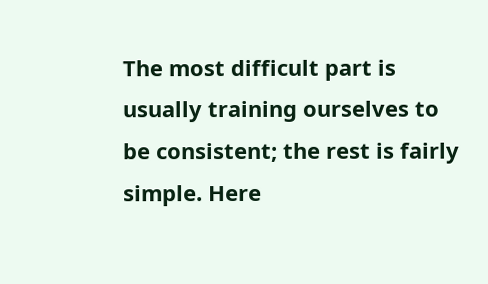The most difficult part is usually training ourselves to be consistent; the rest is fairly simple. Here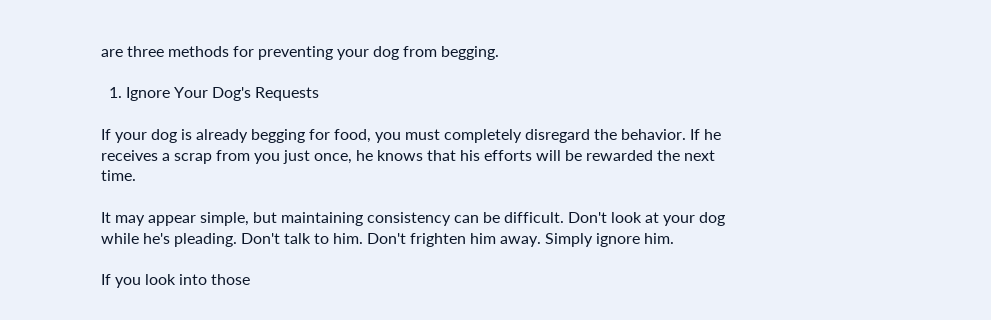are three methods for preventing your dog from begging.

  1. Ignore Your Dog's Requests

If your dog is already begging for food, you must completely disregard the behavior. If he receives a scrap from you just once, he knows that his efforts will be rewarded the next time.

It may appear simple, but maintaining consistency can be difficult. Don't look at your dog while he's pleading. Don't talk to him. Don't frighten him away. Simply ignore him.

If you look into those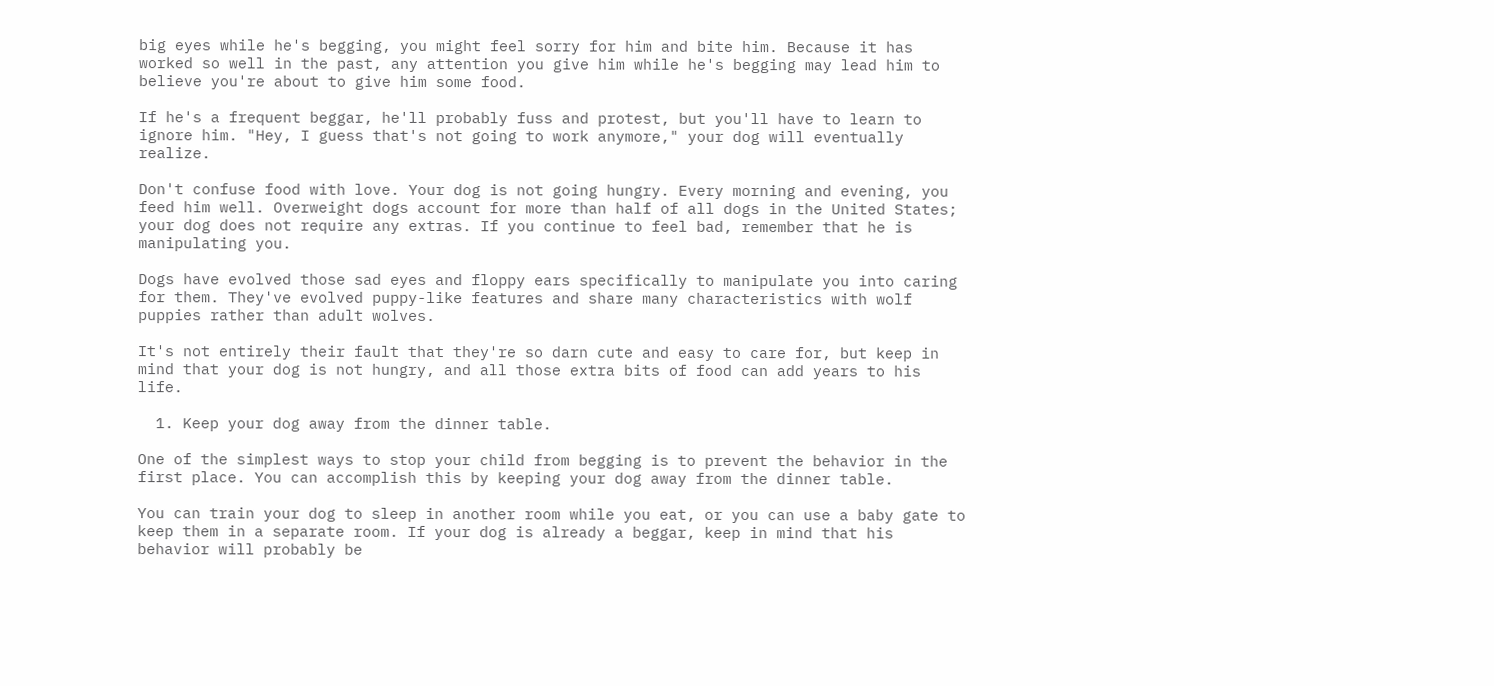big eyes while he's begging, you might feel sorry for him and bite him. Because it has worked so well in the past, any attention you give him while he's begging may lead him to believe you're about to give him some food.

If he's a frequent beggar, he'll probably fuss and protest, but you'll have to learn to ignore him. "Hey, I guess that's not going to work anymore," your dog will eventually realize.

Don't confuse food with love. Your dog is not going hungry. Every morning and evening, you feed him well. Overweight dogs account for more than half of all dogs in the United States; your dog does not require any extras. If you continue to feel bad, remember that he is manipulating you.

Dogs have evolved those sad eyes and floppy ears specifically to manipulate you into caring for them. They've evolved puppy-like features and share many characteristics with wolf puppies rather than adult wolves.

It's not entirely their fault that they're so darn cute and easy to care for, but keep in mind that your dog is not hungry, and all those extra bits of food can add years to his life.

  1. Keep your dog away from the dinner table.

One of the simplest ways to stop your child from begging is to prevent the behavior in the first place. You can accomplish this by keeping your dog away from the dinner table.

You can train your dog to sleep in another room while you eat, or you can use a baby gate to keep them in a separate room. If your dog is already a beggar, keep in mind that his behavior will probably be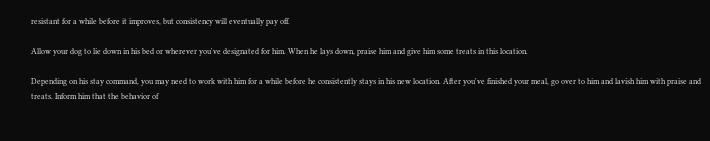resistant for a while before it improves, but consistency will eventually pay off.

Allow your dog to lie down in his bed or wherever you've designated for him. When he lays down, praise him and give him some treats in this location.

Depending on his stay command, you may need to work with him for a while before he consistently stays in his new location. After you've finished your meal, go over to him and lavish him with praise and treats. Inform him that the behavior of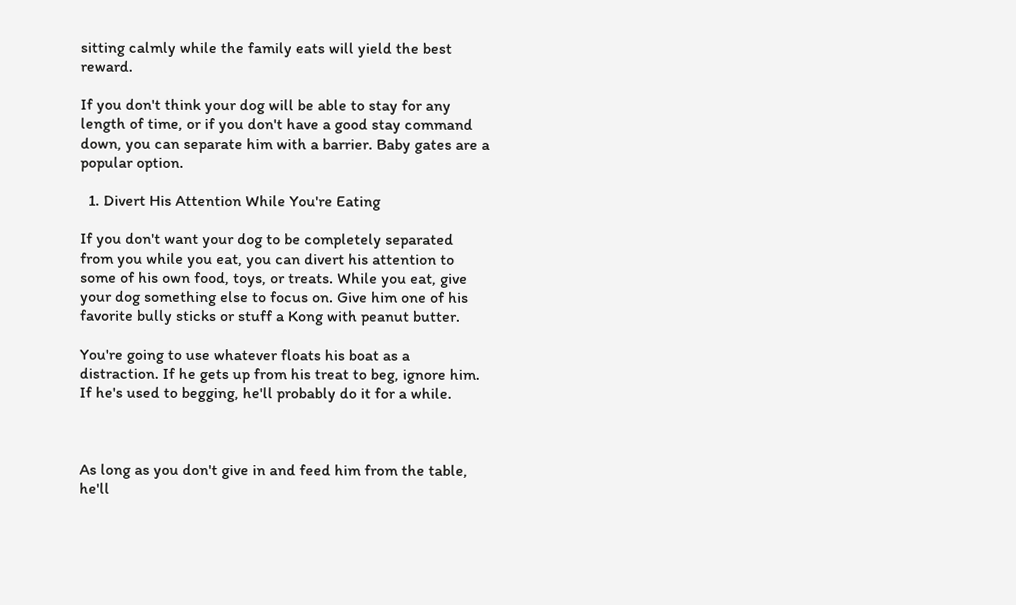sitting calmly while the family eats will yield the best reward.

If you don't think your dog will be able to stay for any length of time, or if you don't have a good stay command down, you can separate him with a barrier. Baby gates are a popular option.

  1. Divert His Attention While You're Eating

If you don't want your dog to be completely separated from you while you eat, you can divert his attention to some of his own food, toys, or treats. While you eat, give your dog something else to focus on. Give him one of his favorite bully sticks or stuff a Kong with peanut butter.

You're going to use whatever floats his boat as a distraction. If he gets up from his treat to beg, ignore him. If he's used to begging, he'll probably do it for a while.



As long as you don't give in and feed him from the table, he'll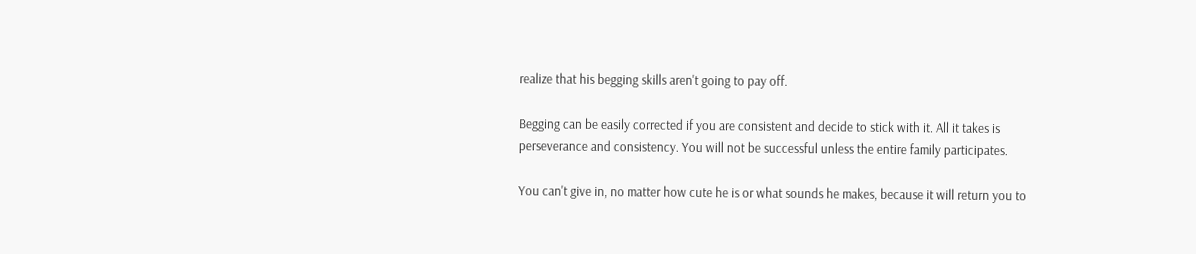realize that his begging skills aren't going to pay off.

Begging can be easily corrected if you are consistent and decide to stick with it. All it takes is perseverance and consistency. You will not be successful unless the entire family participates.

You can't give in, no matter how cute he is or what sounds he makes, because it will return you to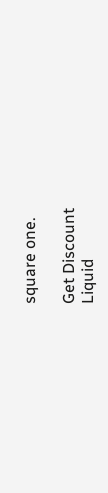square one.

Get Discount
Liquid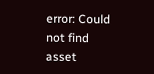error: Could not find asset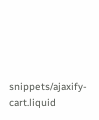snippets/ajaxify-cart.liquid